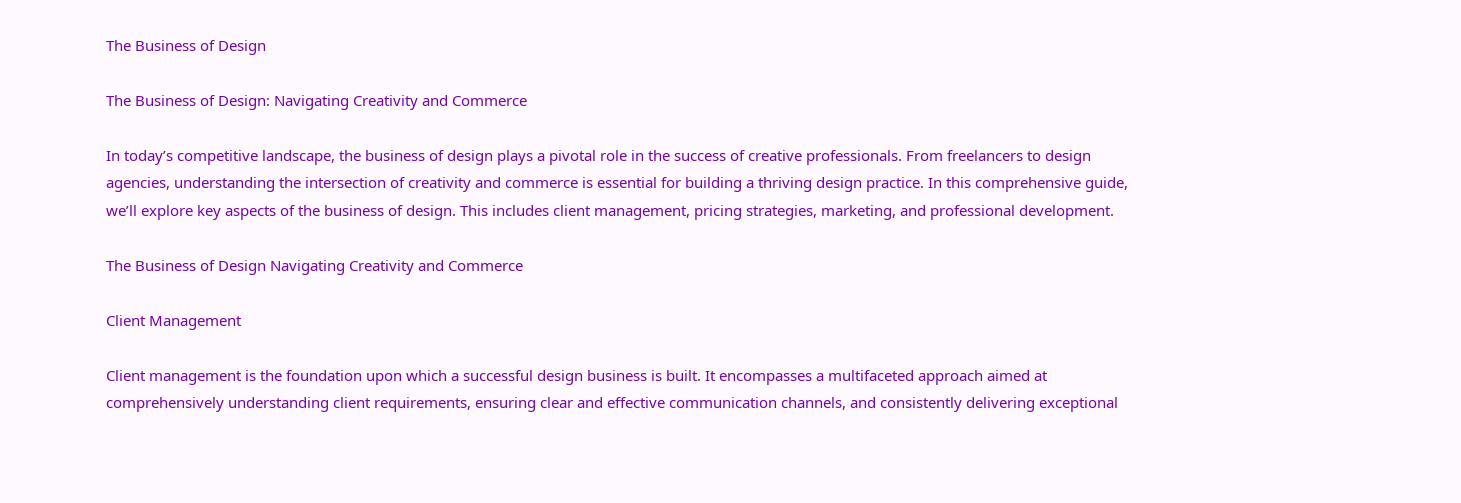The Business of Design

The Business of Design: Navigating Creativity and Commerce

In today’s competitive landscape, the business of design plays a pivotal role in the success of creative professionals. From freelancers to design agencies, understanding the intersection of creativity and commerce is essential for building a thriving design practice. In this comprehensive guide, we’ll explore key aspects of the business of design. This includes client management, pricing strategies, marketing, and professional development.

The Business of Design Navigating Creativity and Commerce

Client Management

Client management is the foundation upon which a successful design business is built. It encompasses a multifaceted approach aimed at comprehensively understanding client requirements, ensuring clear and effective communication channels, and consistently delivering exceptional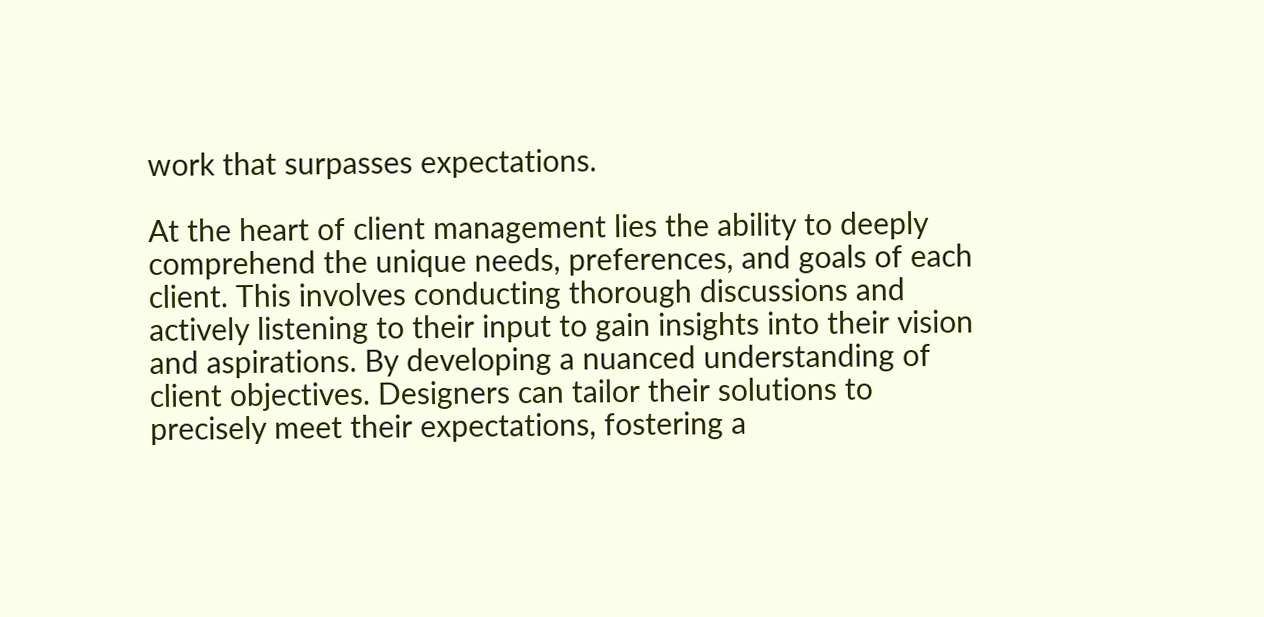work that surpasses expectations.

At the heart of client management lies the ability to deeply comprehend the unique needs, preferences, and goals of each client. This involves conducting thorough discussions and actively listening to their input to gain insights into their vision and aspirations. By developing a nuanced understanding of client objectives. Designers can tailor their solutions to precisely meet their expectations, fostering a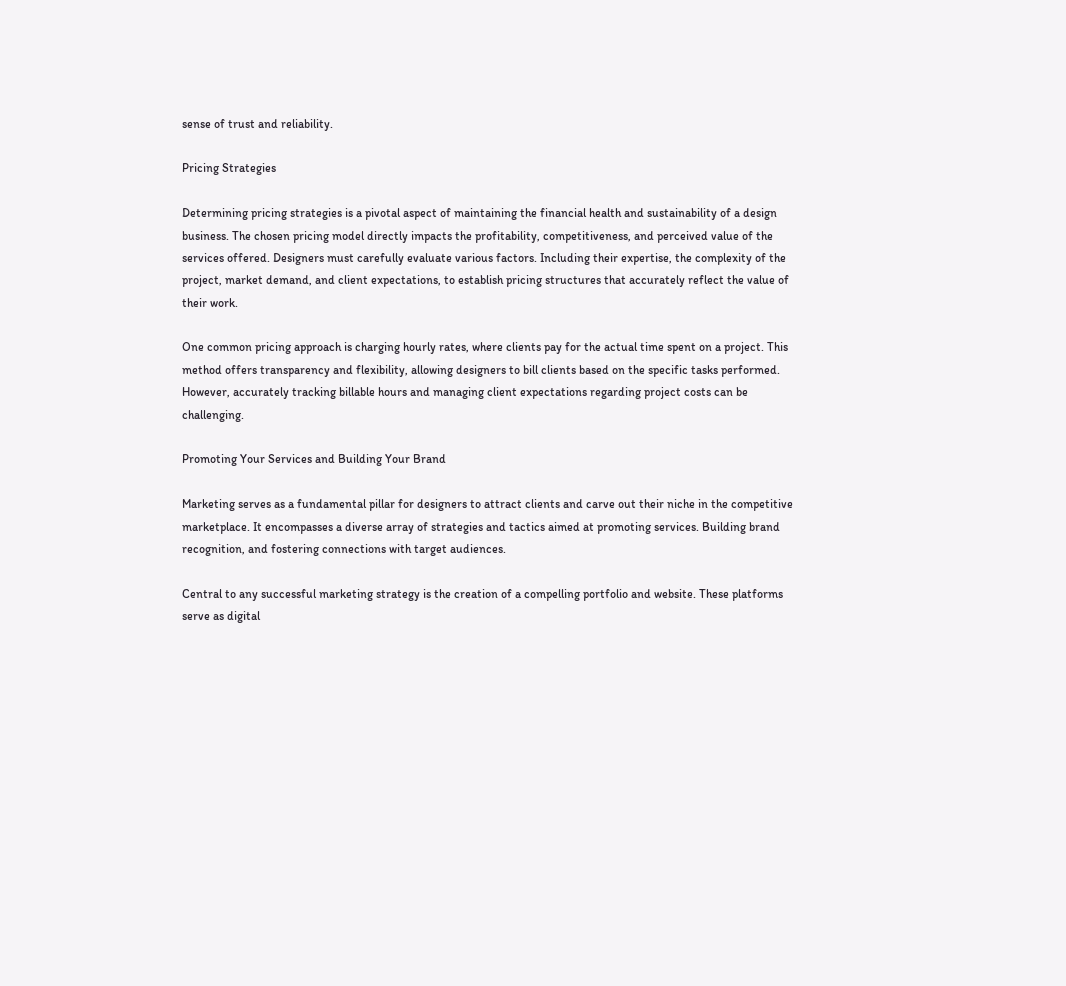sense of trust and reliability.

Pricing Strategies

Determining pricing strategies is a pivotal aspect of maintaining the financial health and sustainability of a design business. The chosen pricing model directly impacts the profitability, competitiveness, and perceived value of the services offered. Designers must carefully evaluate various factors. Including their expertise, the complexity of the project, market demand, and client expectations, to establish pricing structures that accurately reflect the value of their work.

One common pricing approach is charging hourly rates, where clients pay for the actual time spent on a project. This method offers transparency and flexibility, allowing designers to bill clients based on the specific tasks performed. However, accurately tracking billable hours and managing client expectations regarding project costs can be challenging.

Promoting Your Services and Building Your Brand

Marketing serves as a fundamental pillar for designers to attract clients and carve out their niche in the competitive marketplace. It encompasses a diverse array of strategies and tactics aimed at promoting services. Building brand recognition, and fostering connections with target audiences.

Central to any successful marketing strategy is the creation of a compelling portfolio and website. These platforms serve as digital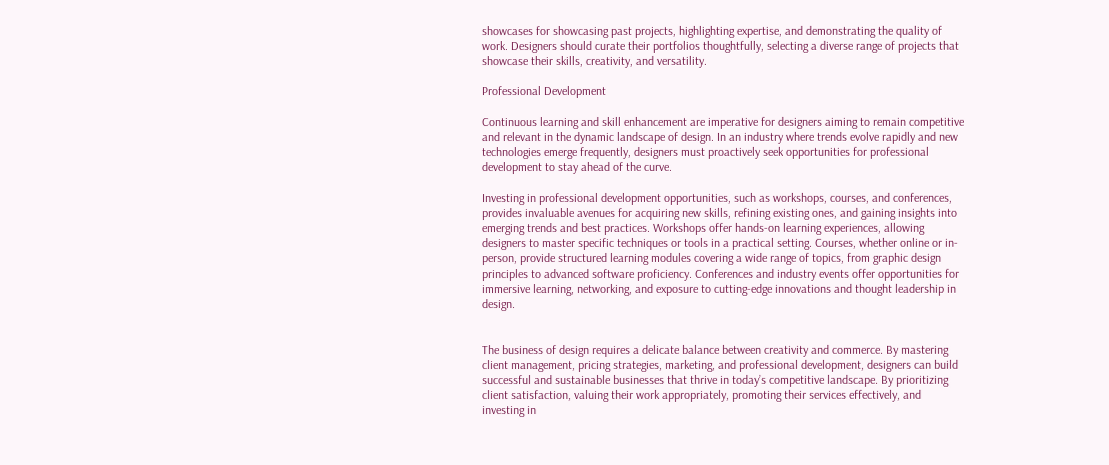showcases for showcasing past projects, highlighting expertise, and demonstrating the quality of work. Designers should curate their portfolios thoughtfully, selecting a diverse range of projects that showcase their skills, creativity, and versatility.

Professional Development

Continuous learning and skill enhancement are imperative for designers aiming to remain competitive and relevant in the dynamic landscape of design. In an industry where trends evolve rapidly and new technologies emerge frequently, designers must proactively seek opportunities for professional development to stay ahead of the curve.

Investing in professional development opportunities, such as workshops, courses, and conferences, provides invaluable avenues for acquiring new skills, refining existing ones, and gaining insights into emerging trends and best practices. Workshops offer hands-on learning experiences, allowing designers to master specific techniques or tools in a practical setting. Courses, whether online or in-person, provide structured learning modules covering a wide range of topics, from graphic design principles to advanced software proficiency. Conferences and industry events offer opportunities for immersive learning, networking, and exposure to cutting-edge innovations and thought leadership in design.


The business of design requires a delicate balance between creativity and commerce. By mastering client management, pricing strategies, marketing, and professional development, designers can build successful and sustainable businesses that thrive in today’s competitive landscape. By prioritizing client satisfaction, valuing their work appropriately, promoting their services effectively, and investing in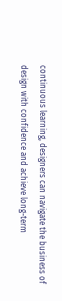continuous learning, designers can navigate the business of design with confidence and achieve long-term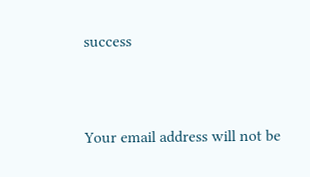success


Your email address will not be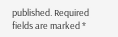published. Required fields are marked *